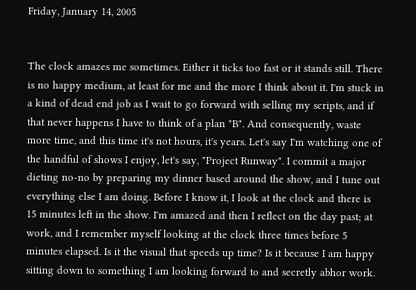Friday, January 14, 2005


The clock amazes me sometimes. Either it ticks too fast or it stands still. There is no happy medium, at least for me and the more I think about it. I'm stuck in a kind of dead end job as I wait to go forward with selling my scripts, and if that never happens I have to think of a plan "B". And consequently, waste more time, and this time it's not hours, it's years. Let's say I'm watching one of the handful of shows I enjoy, let's say, "Project Runway". I commit a major dieting no-no by preparing my dinner based around the show, and I tune out everything else I am doing. Before I know it, I look at the clock and there is 15 minutes left in the show. I'm amazed and then I reflect on the day past; at work, and I remember myself looking at the clock three times before 5 minutes elapsed. Is it the visual that speeds up time? Is it because I am happy sitting down to something I am looking forward to and secretly abhor work.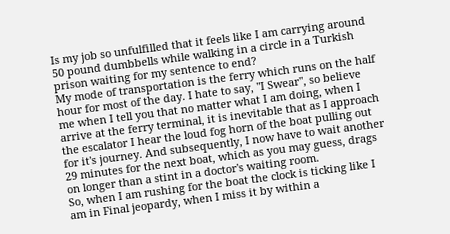Is my job so unfulfilled that it feels like I am carrying around 50 pound dumbbells while walking in a circle in a Turkish prison waiting for my sentence to end?
My mode of transportation is the ferry which runs on the half hour for most of the day. I hate to say, "I Swear", so believe me when I tell you that no matter what I am doing, when I arrive at the ferry terminal, it is inevitable that as I approach the escalator I hear the loud fog horn of the boat pulling out for it's journey. And subsequently, I now have to wait another 29 minutes for the next boat, which as you may guess, drags on longer than a stint in a doctor's waiting room.
So, when I am rushing for the boat the clock is ticking like I am in Final jeopardy, when I miss it by within a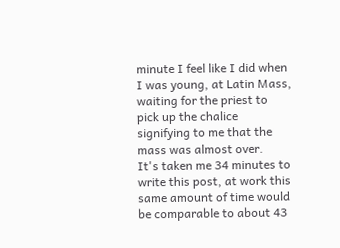minute I feel like I did when I was young, at Latin Mass, waiting for the priest to pick up the chalice signifying to me that the mass was almost over.
It's taken me 34 minutes to write this post, at work this same amount of time would be comparable to about 43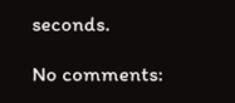seconds.

No comments: